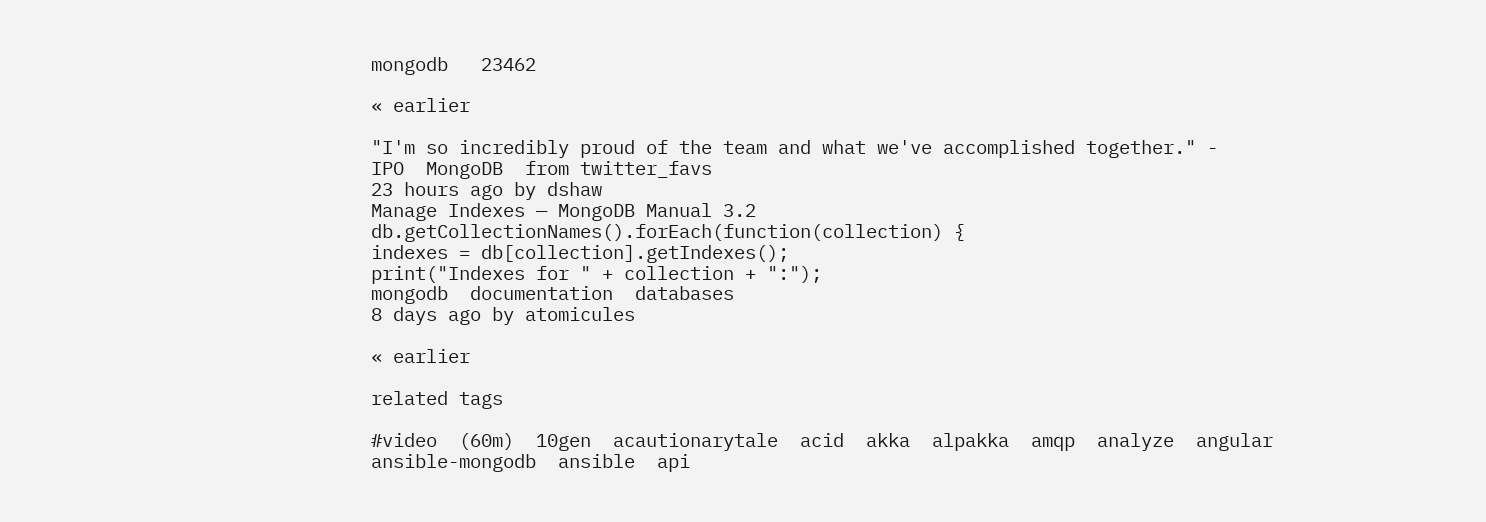mongodb   23462

« earlier

"I'm so incredibly proud of the team and what we've accomplished together." -
IPO  MongoDB  from twitter_favs
23 hours ago by dshaw
Manage Indexes — MongoDB Manual 3.2
db.getCollectionNames().forEach(function(collection) {
indexes = db[collection].getIndexes();
print("Indexes for " + collection + ":");
mongodb  documentation  databases
8 days ago by atomicules

« earlier

related tags

#video  (60m)  10gen  acautionarytale  acid  akka  alpakka  amqp  analyze  angular  ansible-mongodb  ansible  api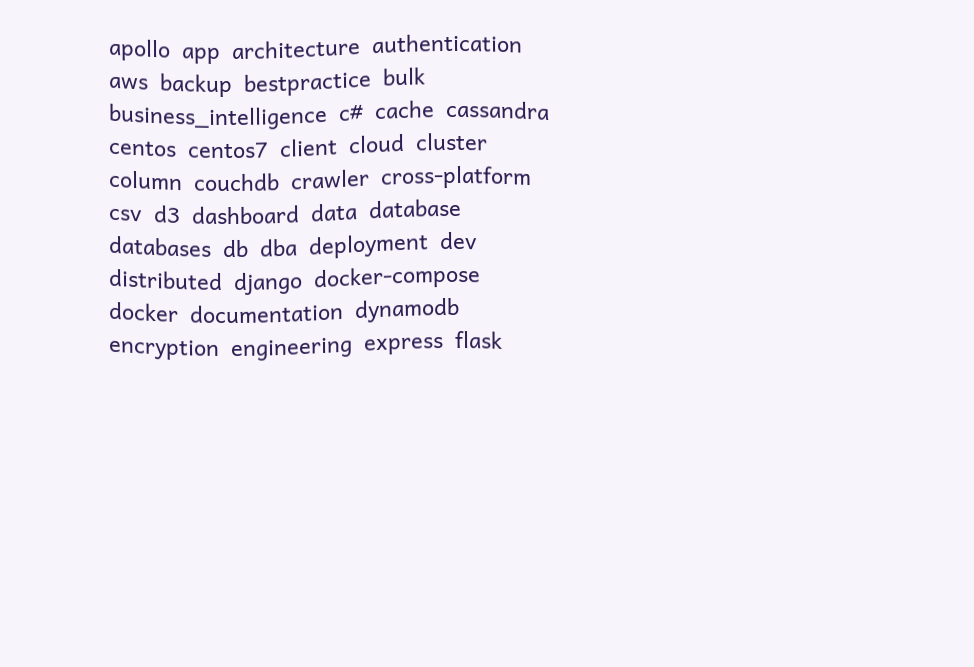apollo  app  architecture  authentication  aws  backup  bestpractice  bulk  business_intelligence  c#  cache  cassandra  centos  centos7  client  cloud  cluster  column  couchdb  crawler  cross-platform  csv  d3  dashboard  data  database  databases  db  dba  deployment  dev  distributed  django  docker-compose  docker  documentation  dynamodb  encryption  engineering  express  flask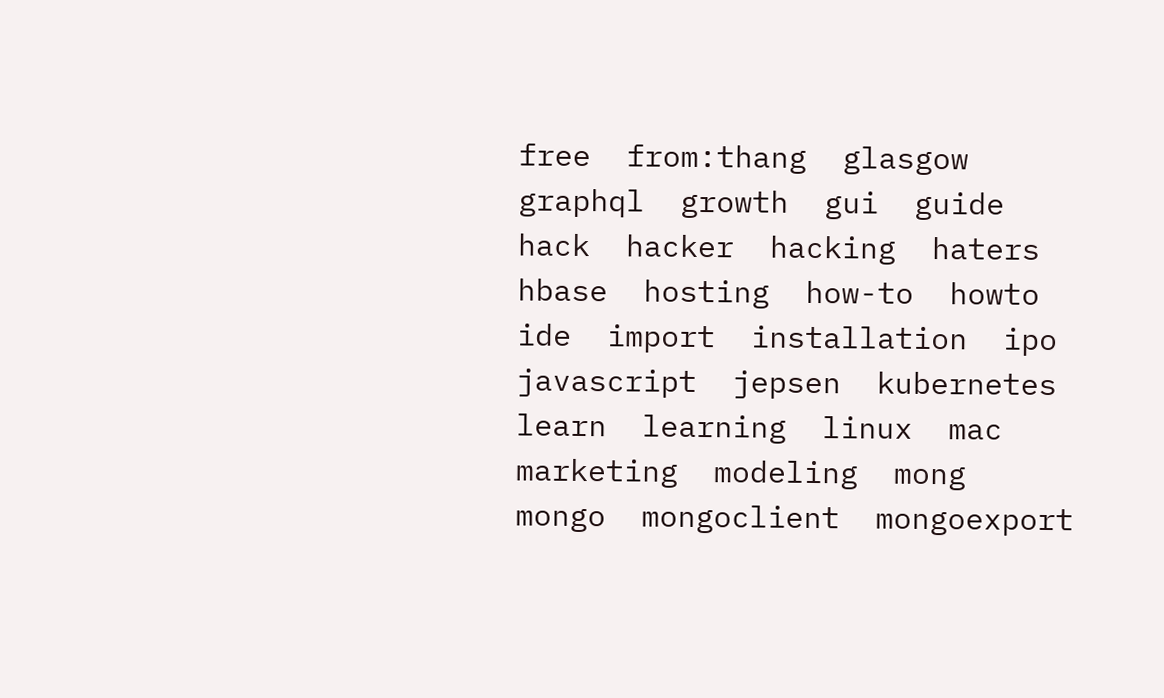free  from:thang  glasgow  graphql  growth  gui  guide  hack  hacker  hacking  haters  hbase  hosting  how-to  howto  ide  import  installation  ipo  javascript  jepsen  kubernetes  learn  learning  linux  mac  marketing  modeling  mong  mongo  mongoclient  mongoexport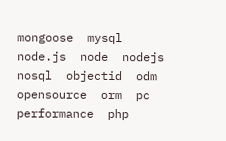mongoose  mysql  node.js  node  nodejs  nosql  objectid  odm  opensource  orm  pc  performance  php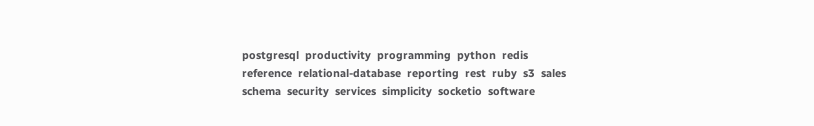postgresql  productivity  programming  python  redis  reference  relational-database  reporting  rest  ruby  s3  sales  schema  security  services  simplicity  socketio  software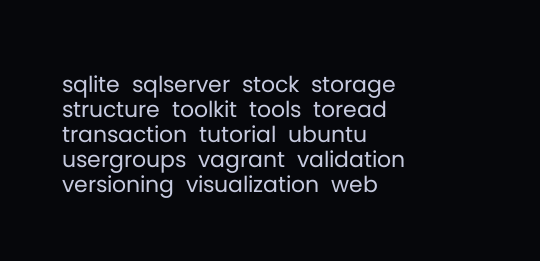sqlite  sqlserver  stock  storage  structure  toolkit  tools  toread  transaction  tutorial  ubuntu  usergroups  vagrant  validation  versioning  visualization  web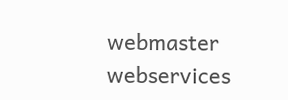webmaster  webservices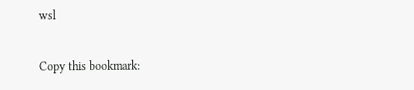wsl

Copy this bookmark: